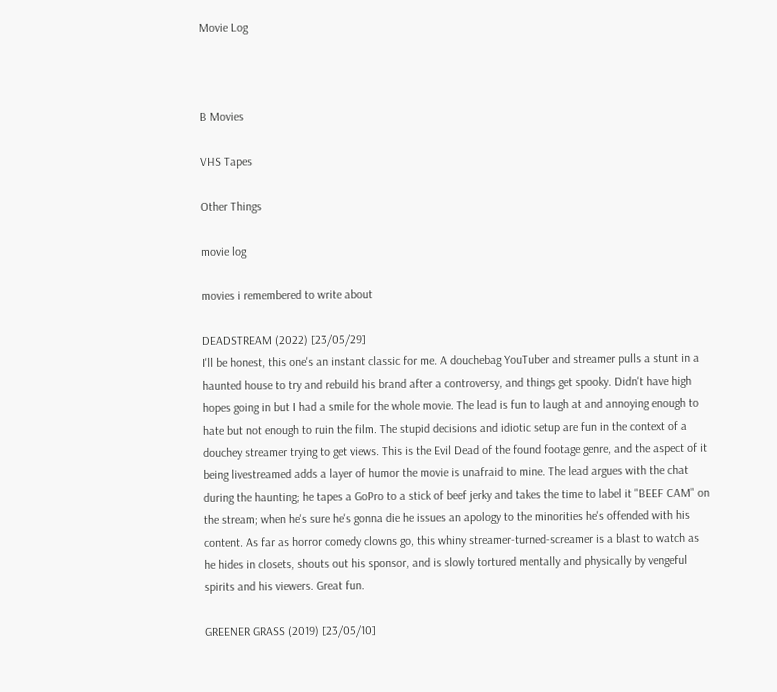Movie Log



B Movies

VHS Tapes

Other Things

movie log

movies i remembered to write about

DEADSTREAM (2022) [23/05/29]
I'll be honest, this one's an instant classic for me. A douchebag YouTuber and streamer pulls a stunt in a haunted house to try and rebuild his brand after a controversy, and things get spooky. Didn't have high hopes going in but I had a smile for the whole movie. The lead is fun to laugh at and annoying enough to hate but not enough to ruin the film. The stupid decisions and idiotic setup are fun in the context of a douchey streamer trying to get views. This is the Evil Dead of the found footage genre, and the aspect of it being livestreamed adds a layer of humor the movie is unafraid to mine. The lead argues with the chat during the haunting; he tapes a GoPro to a stick of beef jerky and takes the time to label it "BEEF CAM" on the stream; when he's sure he's gonna die he issues an apology to the minorities he's offended with his content. As far as horror comedy clowns go, this whiny streamer-turned-screamer is a blast to watch as he hides in closets, shouts out his sponsor, and is slowly tortured mentally and physically by vengeful spirits and his viewers. Great fun.

GREENER GRASS (2019) [23/05/10]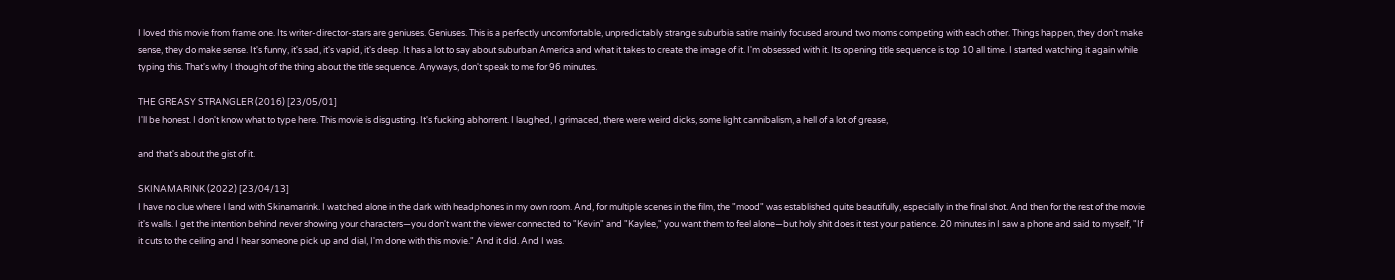I loved this movie from frame one. Its writer-director-stars are geniuses. Geniuses. This is a perfectly uncomfortable, unpredictably strange suburbia satire mainly focused around two moms competing with each other. Things happen, they don't make sense, they do make sense. It's funny, it's sad, it's vapid, it's deep. It has a lot to say about suburban America and what it takes to create the image of it. I'm obsessed with it. Its opening title sequence is top 10 all time. I started watching it again while typing this. That's why I thought of the thing about the title sequence. Anyways, don't speak to me for 96 minutes.

THE GREASY STRANGLER (2016) [23/05/01]
I'll be honest. I don't know what to type here. This movie is disgusting. It's fucking abhorrent. I laughed, I grimaced, there were weird dicks, some light cannibalism, a hell of a lot of grease,

and that's about the gist of it.

SKINAMARINK (2022) [23/04/13]
I have no clue where I land with Skinamarink. I watched alone in the dark with headphones in my own room. And, for multiple scenes in the film, the "mood" was established quite beautifully, especially in the final shot. And then for the rest of the movie it's walls. I get the intention behind never showing your characters—you don't want the viewer connected to "Kevin" and "Kaylee," you want them to feel alone—but holy shit does it test your patience. 20 minutes in I saw a phone and said to myself, "If it cuts to the ceiling and I hear someone pick up and dial, I'm done with this movie." And it did. And I was.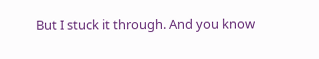But I stuck it through. And you know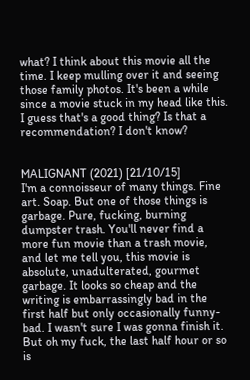what? I think about this movie all the time. I keep mulling over it and seeing those family photos. It's been a while since a movie stuck in my head like this. I guess that's a good thing? Is that a recommendation? I don't know?


MALIGNANT (2021) [21/10/15]
I'm a connoisseur of many things. Fine art. Soap. But one of those things is garbage. Pure, fucking, burning dumpster trash. You'll never find a more fun movie than a trash movie, and let me tell you, this movie is absolute, unadulterated, gourmet garbage. It looks so cheap and the writing is embarrassingly bad in the first half but only occasionally funny-bad. I wasn't sure I was gonna finish it. But oh my fuck, the last half hour or so is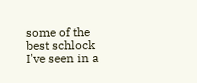some of the best schlock I've seen in a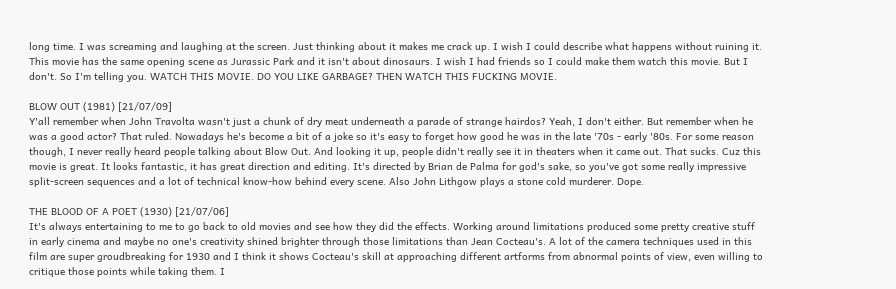long time. I was screaming and laughing at the screen. Just thinking about it makes me crack up. I wish I could describe what happens without ruining it. This movie has the same opening scene as Jurassic Park and it isn't about dinosaurs. I wish I had friends so I could make them watch this movie. But I don't. So I'm telling you. WATCH THIS MOVIE. DO YOU LIKE GARBAGE? THEN WATCH THIS FUCKING MOVIE.

BLOW OUT (1981) [21/07/09]
Y'all remember when John Travolta wasn't just a chunk of dry meat underneath a parade of strange hairdos? Yeah, I don't either. But remember when he was a good actor? That ruled. Nowadays he's become a bit of a joke so it's easy to forget how good he was in the late '70s - early '80s. For some reason though, I never really heard people talking about Blow Out. And looking it up, people didn't really see it in theaters when it came out. That sucks. Cuz this movie is great. It looks fantastic, it has great direction and editing. It's directed by Brian de Palma for god's sake, so you've got some really impressive split-screen sequences and a lot of technical know-how behind every scene. Also John Lithgow plays a stone cold murderer. Dope.

THE BLOOD OF A POET (1930) [21/07/06]
It's always entertaining to me to go back to old movies and see how they did the effects. Working around limitations produced some pretty creative stuff in early cinema and maybe no one's creativity shined brighter through those limitations than Jean Cocteau's. A lot of the camera techniques used in this film are super groudbreaking for 1930 and I think it shows Cocteau's skill at approaching different artforms from abnormal points of view, even willing to critique those points while taking them. I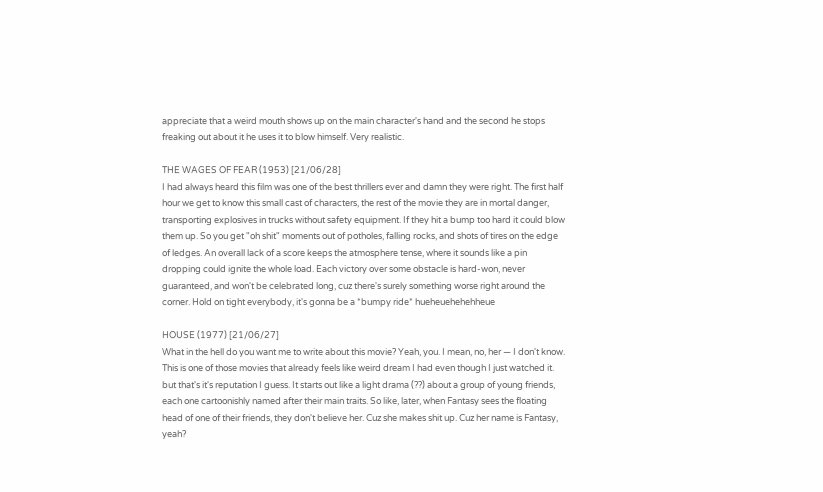appreciate that a weird mouth shows up on the main character's hand and the second he stops freaking out about it he uses it to blow himself. Very realistic.

THE WAGES OF FEAR (1953) [21/06/28]
I had always heard this film was one of the best thrillers ever and damn they were right. The first half hour we get to know this small cast of characters, the rest of the movie they are in mortal danger, transporting explosives in trucks without safety equipment. If they hit a bump too hard it could blow them up. So you get "oh shit" moments out of potholes, falling rocks, and shots of tires on the edge of ledges. An overall lack of a score keeps the atmosphere tense, where it sounds like a pin dropping could ignite the whole load. Each victory over some obstacle is hard-won, never guaranteed, and won't be celebrated long, cuz there's surely something worse right around the corner. Hold on tight everybody, it's gonna be a *bumpy ride* hueheuehehehheue

HOUSE (1977) [21/06/27]
What in the hell do you want me to write about this movie? Yeah, you. I mean, no, her — I don't know. This is one of those movies that already feels like weird dream I had even though I just watched it. but that's it's reputation I guess. It starts out like a light drama (??) about a group of young friends, each one cartoonishly named after their main traits. So like, later, when Fantasy sees the floating head of one of their friends, they don't believe her. Cuz she makes shit up. Cuz her name is Fantasy, yeah?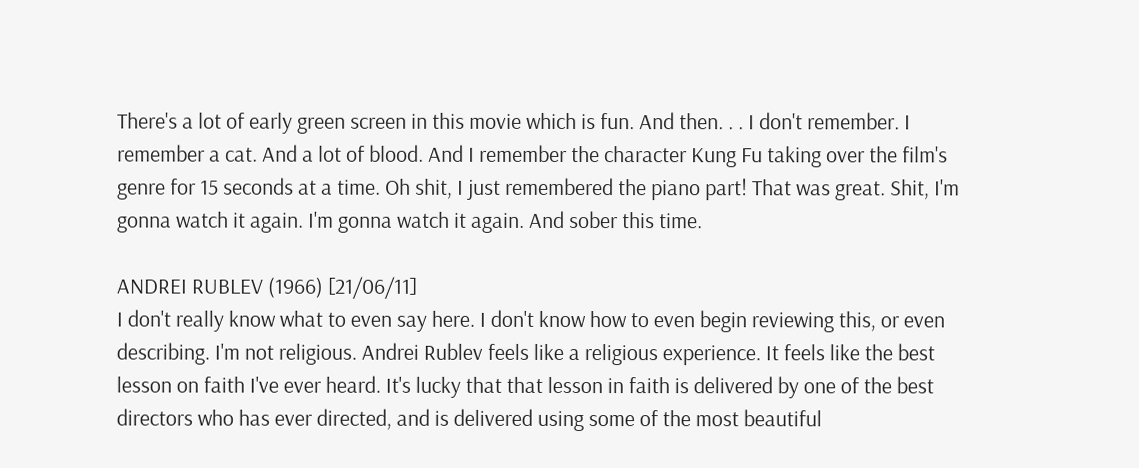There's a lot of early green screen in this movie which is fun. And then. . . I don't remember. I remember a cat. And a lot of blood. And I remember the character Kung Fu taking over the film's genre for 15 seconds at a time. Oh shit, I just remembered the piano part! That was great. Shit, I'm gonna watch it again. I'm gonna watch it again. And sober this time.

ANDREI RUBLEV (1966) [21/06/11]
I don't really know what to even say here. I don't know how to even begin reviewing this, or even describing. I'm not religious. Andrei Rublev feels like a religious experience. It feels like the best lesson on faith I've ever heard. It's lucky that that lesson in faith is delivered by one of the best directors who has ever directed, and is delivered using some of the most beautiful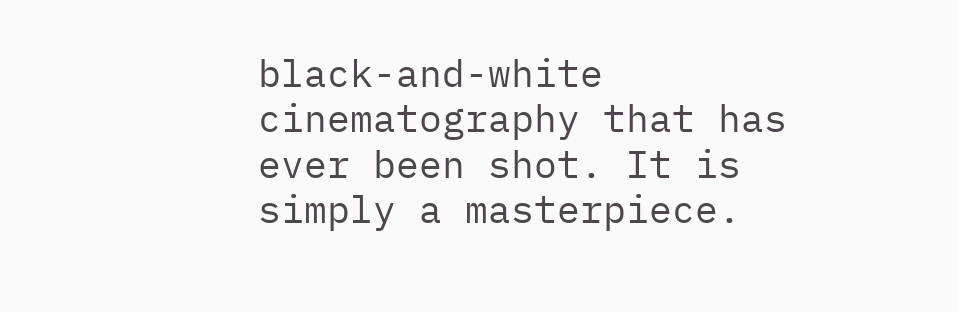black-and-white cinematography that has ever been shot. It is simply a masterpiece.